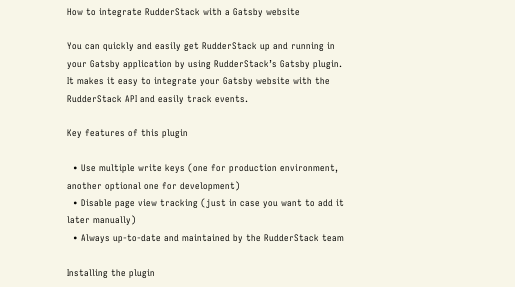How to integrate RudderStack with a Gatsby website

You can quickly and easily get RudderStack up and running in your Gatsby application by using RudderStack’s Gatsby plugin. It makes it easy to integrate your Gatsby website with the RudderStack API and easily track events.

Key features of this plugin

  • Use multiple write keys (one for production environment, another optional one for development)
  • Disable page view tracking (just in case you want to add it later manually)
  • Always up-to-date and maintained by the RudderStack team

Installing the plugin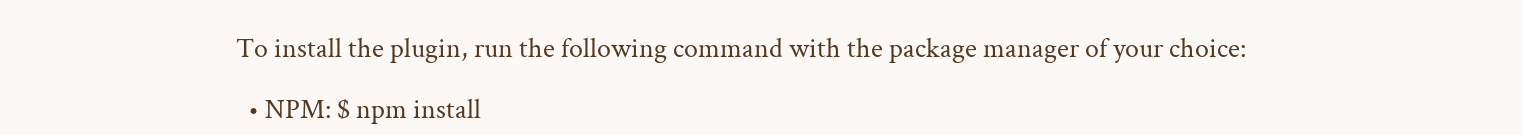To install the plugin, run the following command with the package manager of your choice:

  • NPM: $ npm install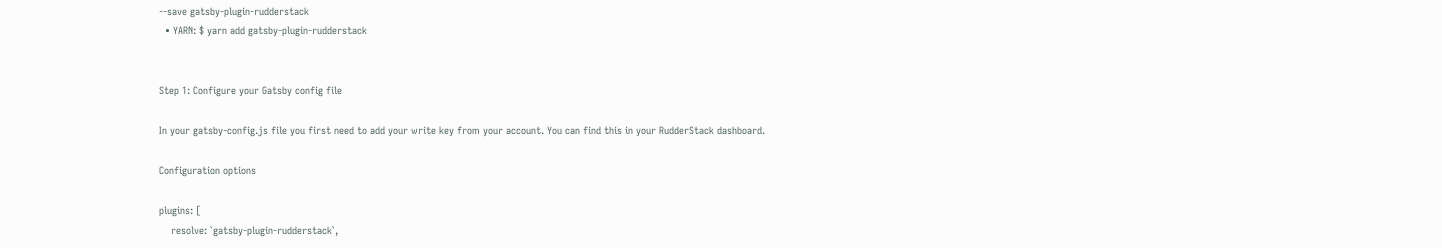--save gatsby-plugin-rudderstack
  • YARN: $ yarn add gatsby-plugin-rudderstack


Step 1: Configure your Gatsby config file

In your gatsby-config.js file you first need to add your write key from your account. You can find this in your RudderStack dashboard.

Configuration options

plugins: [
    resolve: `gatsby-plugin-rudderstack`,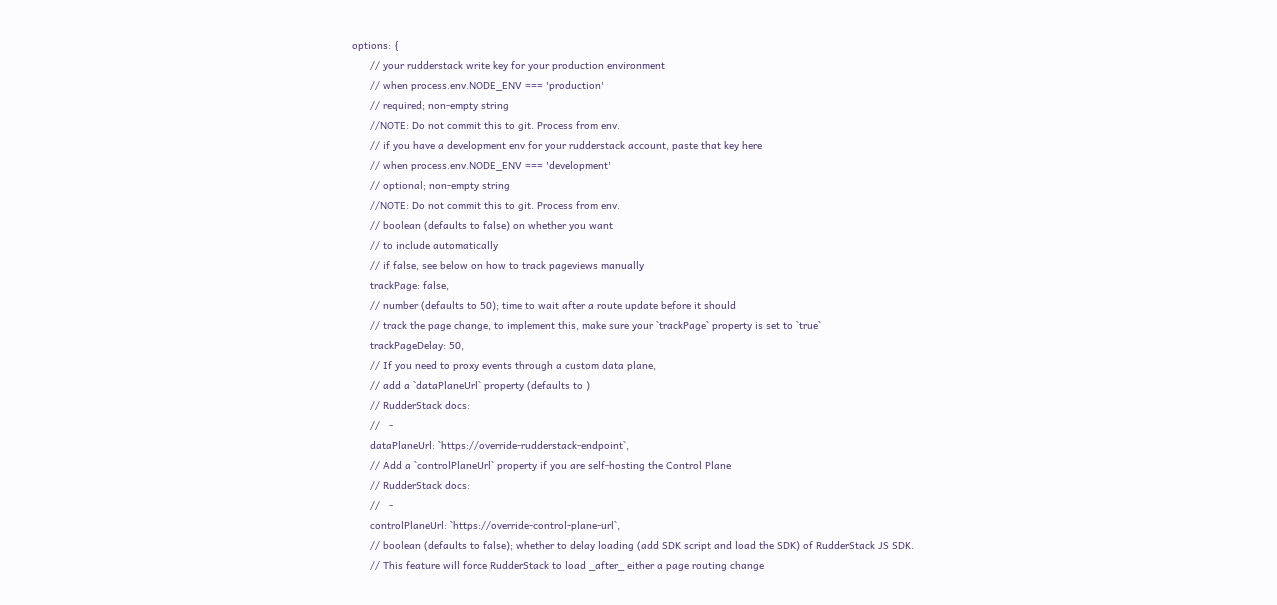options: {
      // your rudderstack write key for your production environment
      // when process.env.NODE_ENV === 'production'
      // required; non-empty string
      //NOTE: Do not commit this to git. Process from env.
      // if you have a development env for your rudderstack account, paste that key here
      // when process.env.NODE_ENV === 'development'
      // optional; non-empty string
      //NOTE: Do not commit this to git. Process from env.
      // boolean (defaults to false) on whether you want
      // to include automatically
      // if false, see below on how to track pageviews manually
      trackPage: false,
      // number (defaults to 50); time to wait after a route update before it should
      // track the page change, to implement this, make sure your `trackPage` property is set to `true`
      trackPageDelay: 50,
      // If you need to proxy events through a custom data plane,
      // add a `dataPlaneUrl` property (defaults to )
      // RudderStack docs:
      //   -
      dataPlaneUrl: `https://override-rudderstack-endpoint`,
      // Add a `controlPlaneUrl` property if you are self-hosting the Control Plane
      // RudderStack docs:
      //   -
      controlPlaneUrl: `https://override-control-plane-url`,
      // boolean (defaults to false); whether to delay loading (add SDK script and load the SDK) of RudderStack JS SDK.
      // This feature will force RudderStack to load _after_ either a page routing change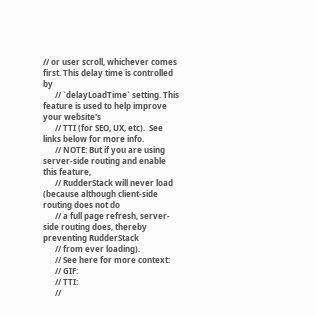// or user scroll, whichever comes first. This delay time is controlled by
      // `delayLoadTime` setting. This feature is used to help improve your website's
      // TTI (for SEO, UX, etc).  See links below for more info.
      // NOTE: But if you are using server-side routing and enable this feature,
      // RudderStack will never load (because although client-side routing does not do
      // a full page refresh, server-side routing does, thereby preventing RudderStack
      // from ever loading).
      // See here for more context:
      // GIF:
      // TTI:
      //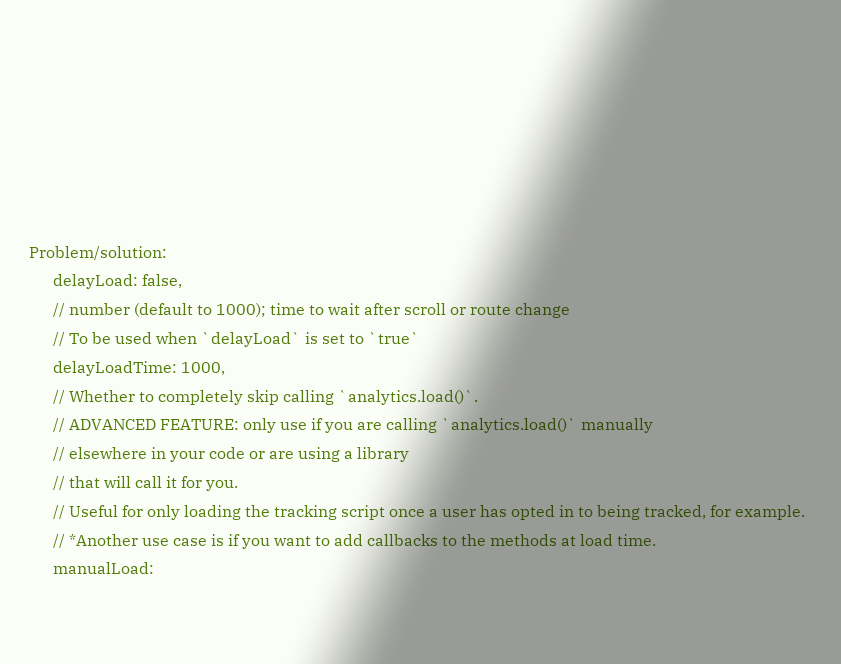Problem/solution:
      delayLoad: false,
      // number (default to 1000); time to wait after scroll or route change
      // To be used when `delayLoad` is set to `true`
      delayLoadTime: 1000,
      // Whether to completely skip calling `analytics.load()`.
      // ADVANCED FEATURE: only use if you are calling `analytics.load()` manually
      // elsewhere in your code or are using a library
      // that will call it for you.
      // Useful for only loading the tracking script once a user has opted in to being tracked, for example.
      // *Another use case is if you want to add callbacks to the methods at load time.
      manualLoad: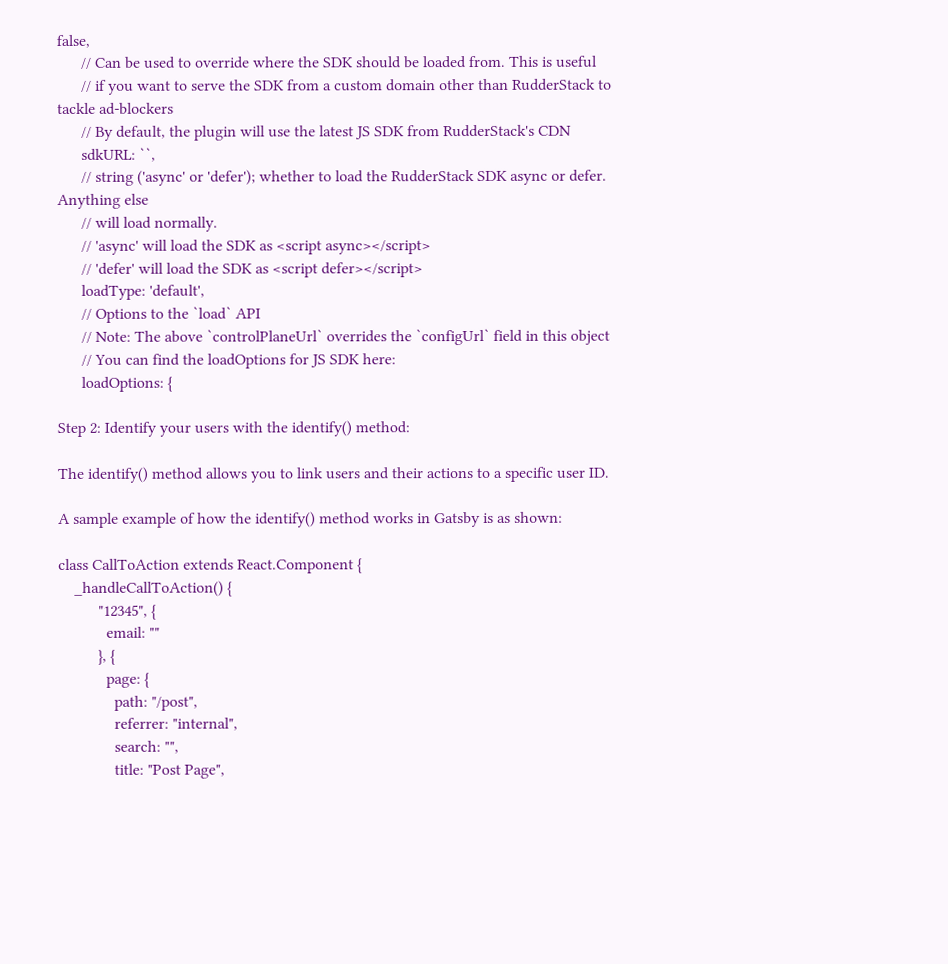false,
      // Can be used to override where the SDK should be loaded from. This is useful
      // if you want to serve the SDK from a custom domain other than RudderStack to tackle ad-blockers
      // By default, the plugin will use the latest JS SDK from RudderStack's CDN
      sdkURL: ``,
      // string ('async' or 'defer'); whether to load the RudderStack SDK async or defer. Anything else
      // will load normally.
      // 'async' will load the SDK as <script async></script>
      // 'defer' will load the SDK as <script defer></script>
      loadType: 'default',
      // Options to the `load` API
      // Note: The above `controlPlaneUrl` overrides the `configUrl` field in this object
      // You can find the loadOptions for JS SDK here:
      loadOptions: {

Step 2: Identify your users with the identify() method:

The identify() method allows you to link users and their actions to a specific user ID.

A sample example of how the identify() method works in Gatsby is as shown:

class CallToAction extends React.Component {
    _handleCallToAction() {
          "12345", {
            email: ""
          }, {
            page: {
              path: "/post",
              referrer: "internal",
              search: "",
              title: "Post Page",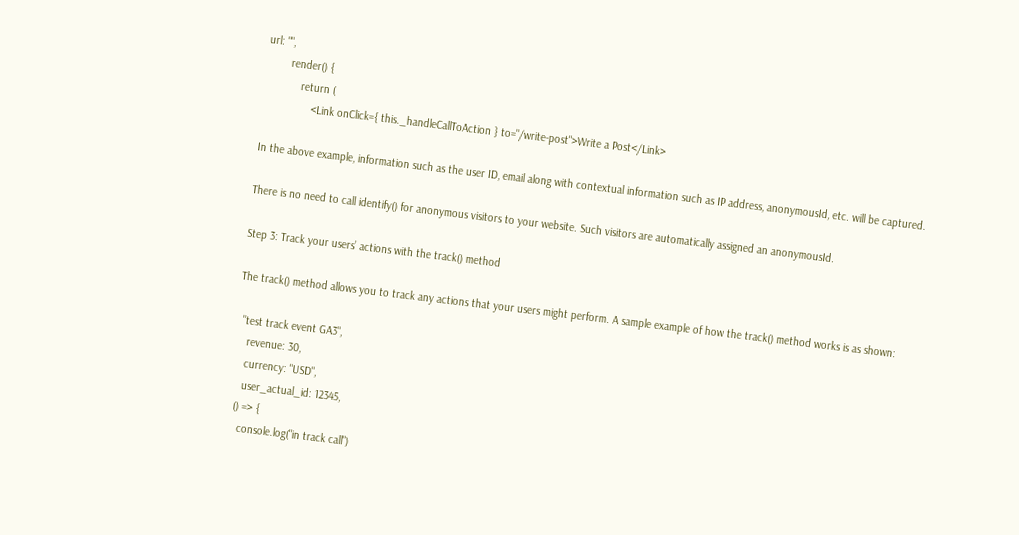url: "",
        render() {
            return (
                <Link onClick={ this._handleCallToAction } to="/write-post">Write a Post</Link>

In the above example, information such as the user ID, email along with contextual information such as IP address, anonymousId, etc. will be captured.

There is no need to call identify() for anonymous visitors to your website. Such visitors are automatically assigned an anonymousId.

Step 3: Track your users’ actions with the track() method

The track() method allows you to track any actions that your users might perform. A sample example of how the track() method works is as shown:

  "test track event GA3",
    revenue: 30,
    currency: "USD",
    user_actual_id: 12345,
  () => {
    console.log("in track call")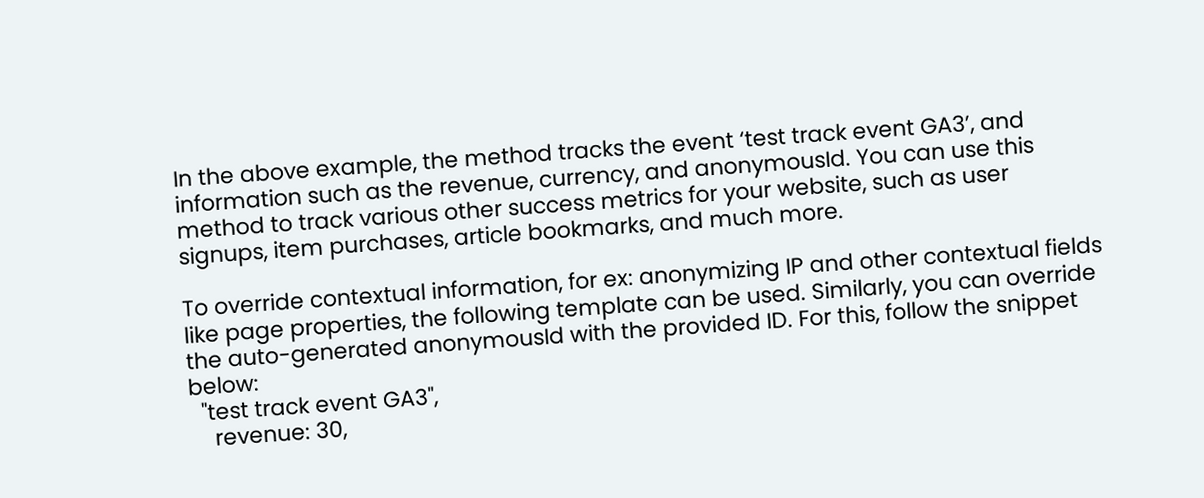In the above example, the method tracks the event ‘test track event GA3’, and information such as the revenue, currency, and anonymousId. You can use this method to track various other success metrics for your website, such as user signups, item purchases, article bookmarks, and much more.

To override contextual information, for ex: anonymizing IP and other contextual fields like page properties, the following template can be used. Similarly, you can override the auto-generated anonymousId with the provided ID. For this, follow the snippet below:
  "test track event GA3",
    revenue: 30,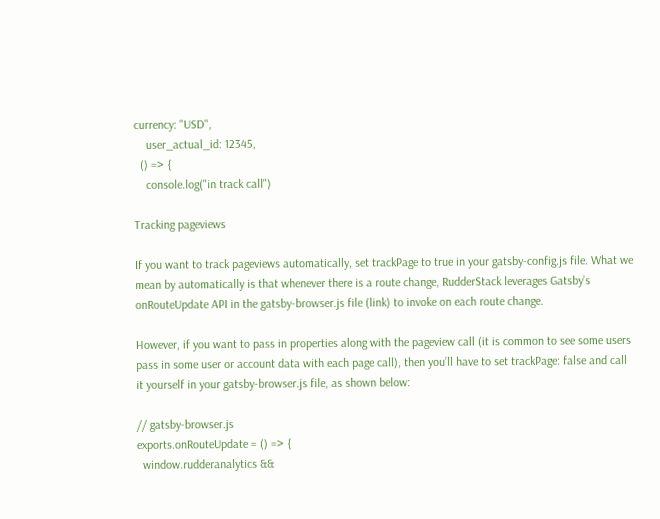currency: "USD",
    user_actual_id: 12345,
  () => {
    console.log("in track call")

Tracking pageviews

If you want to track pageviews automatically, set trackPage to true in your gatsby-config.js file. What we mean by automatically is that whenever there is a route change, RudderStack leverages Gatsby’s onRouteUpdate API in the gatsby-browser.js file (link) to invoke on each route change.

However, if you want to pass in properties along with the pageview call (it is common to see some users pass in some user or account data with each page call), then you’ll have to set trackPage: false and call it yourself in your gatsby-browser.js file, as shown below:

// gatsby-browser.js
exports.onRouteUpdate = () => {
  window.rudderanalytics &&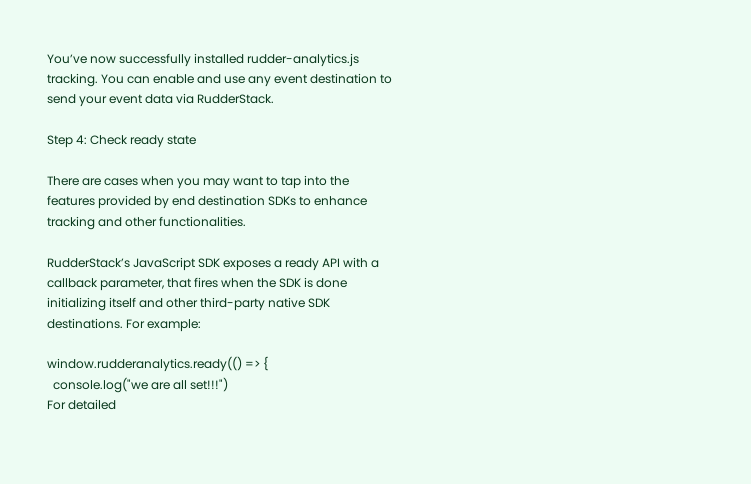You’ve now successfully installed rudder-analytics.js tracking. You can enable and use any event destination to send your event data via RudderStack.

Step 4: Check ready state

There are cases when you may want to tap into the features provided by end destination SDKs to enhance tracking and other functionalities.

RudderStack’s JavaScript SDK exposes a ready API with a callback parameter, that fires when the SDK is done initializing itself and other third-party native SDK destinations. For example:

window.rudderanalytics.ready(() => {
  console.log("we are all set!!!")
For detailed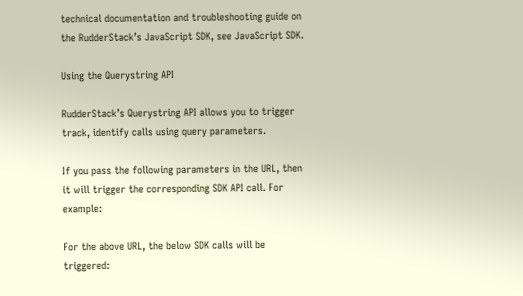technical documentation and troubleshooting guide on the RudderStack’s JavaScript SDK, see JavaScript SDK.

Using the Querystring API

RudderStack’s Querystring API allows you to trigger track, identify calls using query parameters.

If you pass the following parameters in the URL, then it will trigger the corresponding SDK API call. For example:

For the above URL, the below SDK calls will be triggered: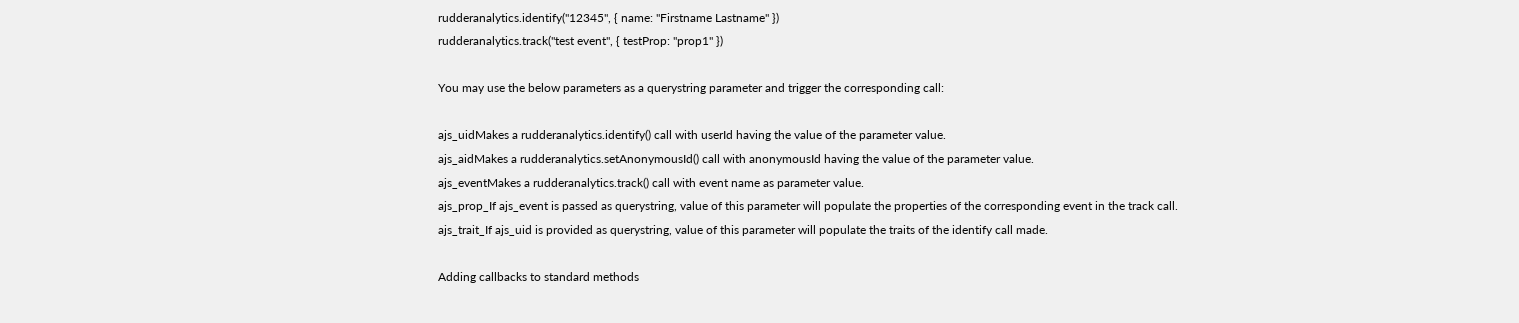rudderanalytics.identify("12345", { name: "Firstname Lastname" })
rudderanalytics.track("test event", { testProp: "prop1" })

You may use the below parameters as a querystring parameter and trigger the corresponding call:

ajs_uidMakes a rudderanalytics.identify() call with userId having the value of the parameter value.
ajs_aidMakes a rudderanalytics.setAnonymousId() call with anonymousId having the value of the parameter value.
ajs_eventMakes a rudderanalytics.track() call with event name as parameter value.
ajs_prop_If ajs_event is passed as querystring, value of this parameter will populate the properties of the corresponding event in the track call.
ajs_trait_If ajs_uid is provided as querystring, value of this parameter will populate the traits of the identify call made.

Adding callbacks to standard methods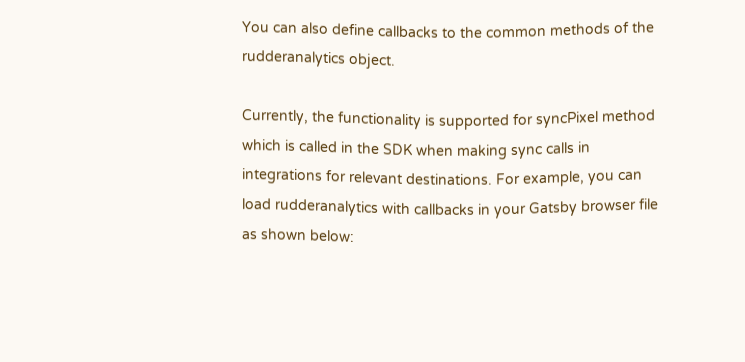You can also define callbacks to the common methods of the rudderanalytics object.

Currently, the functionality is supported for syncPixel method which is called in the SDK when making sync calls in integrations for relevant destinations. For example, you can load rudderanalytics with callbacks in your Gatsby browser file as shown below: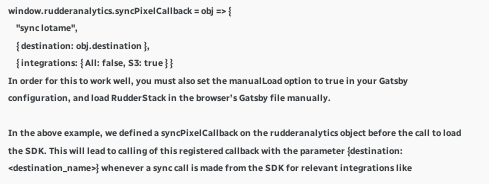window.rudderanalytics.syncPixelCallback = obj => {
    "sync lotame",
    { destination: obj.destination },
    { integrations: { All: false, S3: true } }
In order for this to work well, you must also set the manualLoad option to true in your Gatsby configuration, and load RudderStack in the browser’s Gatsby file manually.

In the above example, we defined a syncPixelCallback on the rudderanalytics object before the call to load the SDK. This will lead to calling of this registered callback with the parameter {destination: <destination_name>} whenever a sync call is made from the SDK for relevant integrations like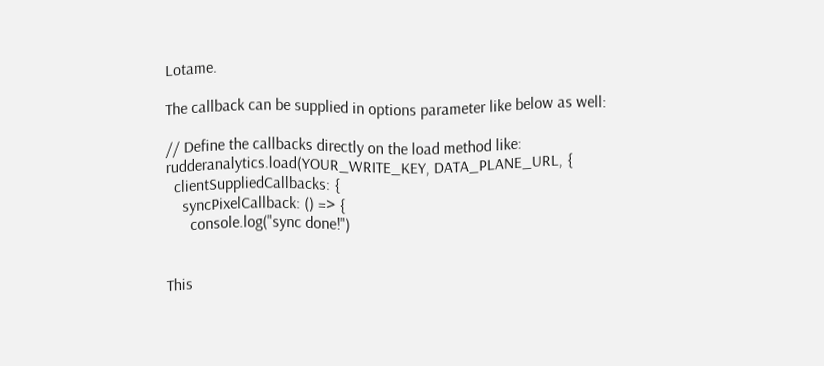Lotame.

The callback can be supplied in options parameter like below as well:

// Define the callbacks directly on the load method like:
rudderanalytics.load(YOUR_WRITE_KEY, DATA_PLANE_URL, {
  clientSuppliedCallbacks: {
    syncPixelCallback: () => {
      console.log("sync done!")


This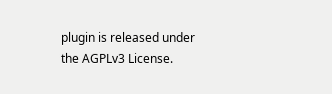plugin is released under the AGPLv3 License.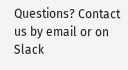Questions? Contact us by email or on Slack